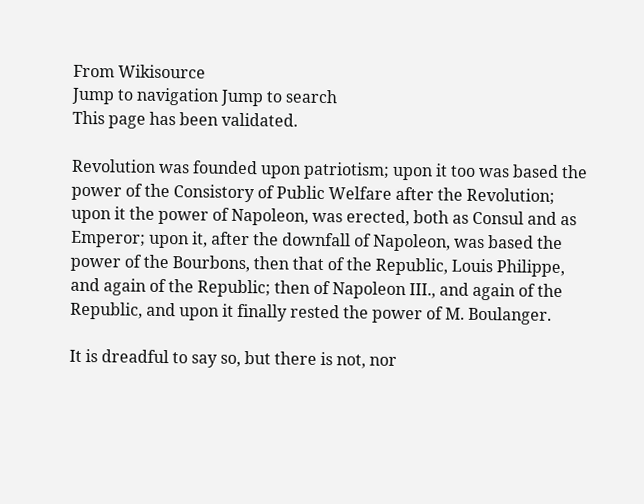From Wikisource
Jump to navigation Jump to search
This page has been validated.

Revolution was founded upon patriotism; upon it too was based the power of the Consistory of Public Welfare after the Revolution; upon it the power of Napoleon, was erected, both as Consul and as Emperor; upon it, after the downfall of Napoleon, was based the power of the Bourbons, then that of the Republic, Louis Philippe, and again of the Republic; then of Napoleon III., and again of the Republic, and upon it finally rested the power of M. Boulanger.

It is dreadful to say so, but there is not, nor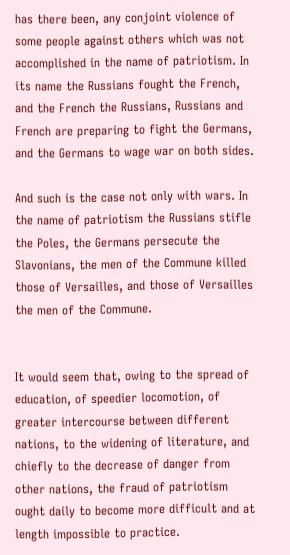has there been, any conjoint violence of some people against others which was not accomplished in the name of patriotism. In its name the Russians fought the French, and the French the Russians, Russians and French are preparing to fight the Germans, and the Germans to wage war on both sides.

And such is the case not only with wars. In the name of patriotism the Russians stifle the Poles, the Germans persecute the Slavonians, the men of the Commune killed those of Versailles, and those of Versailles the men of the Commune.


It would seem that, owing to the spread of education, of speedier locomotion, of greater intercourse between different nations, to the widening of literature, and chiefly to the decrease of danger from other nations, the fraud of patriotism ought daily to become more difficult and at length impossible to practice.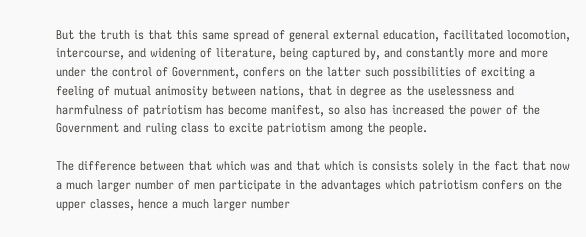But the truth is that this same spread of general external education, facilitated locomotion, intercourse, and widening of literature, being captured by, and constantly more and more under the control of Government, confers on the latter such possibilities of exciting a feeling of mutual animosity between nations, that in degree as the uselessness and harmfulness of patriotism has become manifest, so also has increased the power of the Government and ruling class to excite patriotism among the people.

The difference between that which was and that which is consists solely in the fact that now a much larger number of men participate in the advantages which patriotism confers on the upper classes, hence a much larger number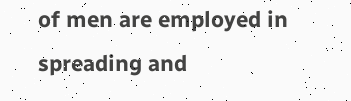of men are employed in spreading and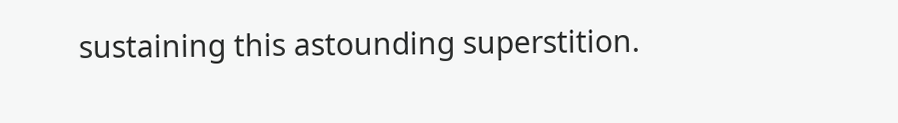sustaining this astounding superstition.